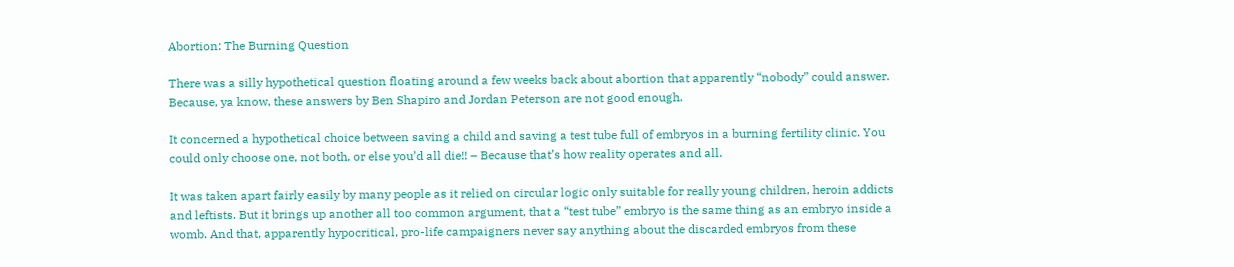Abortion: The Burning Question

There was a silly hypothetical question floating around a few weeks back about abortion that apparently “nobody” could answer. Because, ya know, these answers by Ben Shapiro and Jordan Peterson are not good enough.

It concerned a hypothetical choice between saving a child and saving a test tube full of embryos in a burning fertility clinic. You could only choose one, not both, or else you’d all die!! – Because that’s how reality operates and all.

It was taken apart fairly easily by many people as it relied on circular logic only suitable for really young children, heroin addicts and leftists. But it brings up another all too common argument, that a “test tube” embryo is the same thing as an embryo inside a womb. And that, apparently hypocritical, pro-life campaigners never say anything about the discarded embryos from these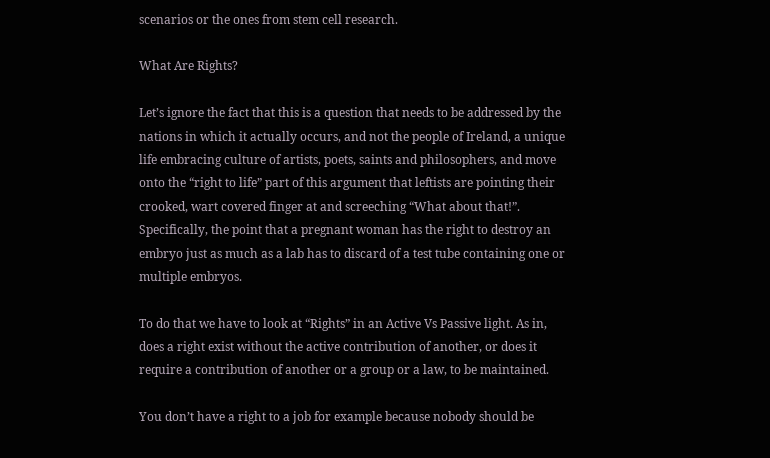scenarios or the ones from stem cell research.

What Are Rights?

Let’s ignore the fact that this is a question that needs to be addressed by the nations in which it actually occurs, and not the people of Ireland, a unique life embracing culture of artists, poets, saints and philosophers, and move onto the “right to life” part of this argument that leftists are pointing their crooked, wart covered finger at and screeching “What about that!”. Specifically, the point that a pregnant woman has the right to destroy an embryo just as much as a lab has to discard of a test tube containing one or multiple embryos.

To do that we have to look at “Rights” in an Active Vs Passive light. As in, does a right exist without the active contribution of another, or does it require a contribution of another or a group or a law, to be maintained.

You don’t have a right to a job for example because nobody should be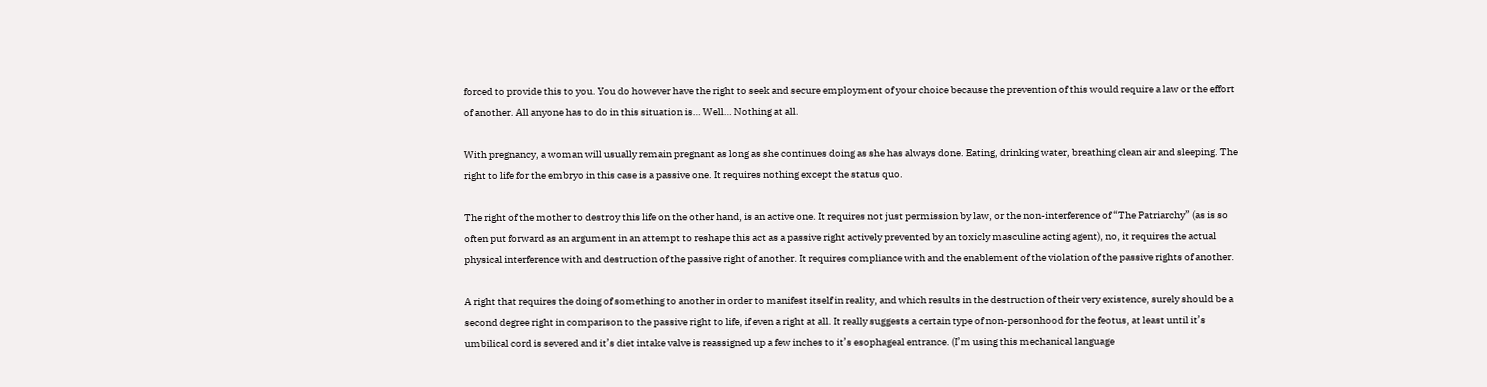forced to provide this to you. You do however have the right to seek and secure employment of your choice because the prevention of this would require a law or the effort of another. All anyone has to do in this situation is… Well… Nothing at all.

With pregnancy, a woman will usually remain pregnant as long as she continues doing as she has always done. Eating, drinking water, breathing clean air and sleeping. The right to life for the embryo in this case is a passive one. It requires nothing except the status quo.

The right of the mother to destroy this life on the other hand, is an active one. It requires not just permission by law, or the non-interference of “The Patriarchy” (as is so often put forward as an argument in an attempt to reshape this act as a passive right actively prevented by an toxicly masculine acting agent), no, it requires the actual physical interference with and destruction of the passive right of another. It requires compliance with and the enablement of the violation of the passive rights of another.

A right that requires the doing of something to another in order to manifest itself in reality, and which results in the destruction of their very existence, surely should be a second degree right in comparison to the passive right to life, if even a right at all. It really suggests a certain type of non-personhood for the feotus, at least until it’s umbilical cord is severed and it’s diet intake valve is reassigned up a few inches to it’s esophageal entrance. (I’m using this mechanical language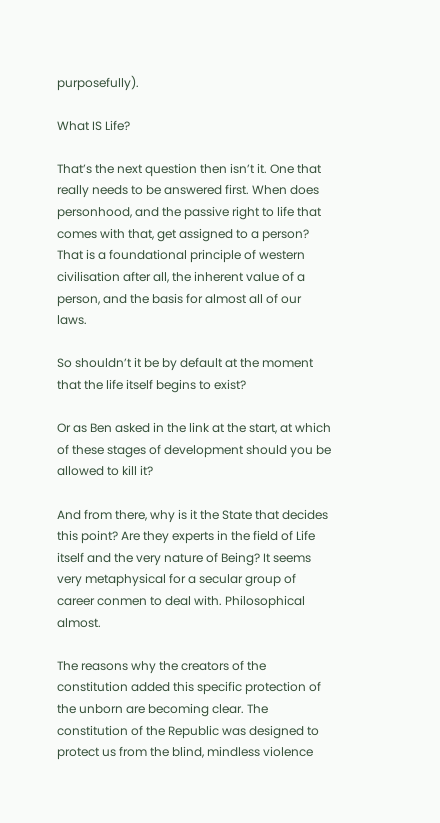purposefully).

What IS Life?

That’s the next question then isn’t it. One that really needs to be answered first. When does personhood, and the passive right to life that comes with that, get assigned to a person? That is a foundational principle of western civilisation after all, the inherent value of a person, and the basis for almost all of our laws.

So shouldn’t it be by default at the moment that the life itself begins to exist?

Or as Ben asked in the link at the start, at which of these stages of development should you be allowed to kill it?

And from there, why is it the State that decides this point? Are they experts in the field of Life itself and the very nature of Being? It seems very metaphysical for a secular group of career conmen to deal with. Philosophical almost.

The reasons why the creators of the constitution added this specific protection of the unborn are becoming clear. The constitution of the Republic was designed to protect us from the blind, mindless violence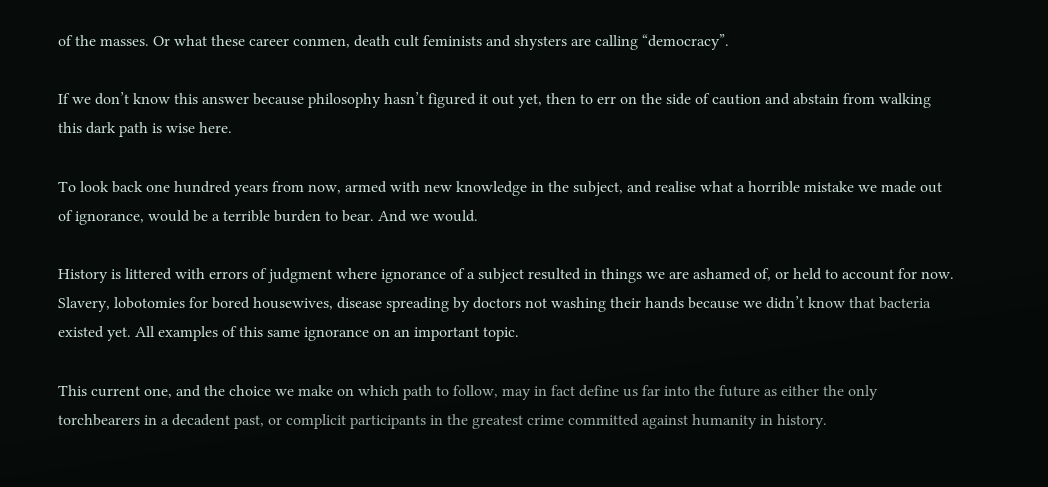of the masses. Or what these career conmen, death cult feminists and shysters are calling “democracy”.

If we don’t know this answer because philosophy hasn’t figured it out yet, then to err on the side of caution and abstain from walking this dark path is wise here.

To look back one hundred years from now, armed with new knowledge in the subject, and realise what a horrible mistake we made out of ignorance, would be a terrible burden to bear. And we would.

History is littered with errors of judgment where ignorance of a subject resulted in things we are ashamed of, or held to account for now. Slavery, lobotomies for bored housewives, disease spreading by doctors not washing their hands because we didn’t know that bacteria existed yet. All examples of this same ignorance on an important topic.

This current one, and the choice we make on which path to follow, may in fact define us far into the future as either the only torchbearers in a decadent past, or complicit participants in the greatest crime committed against humanity in history.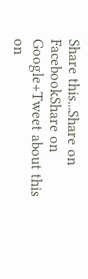Share this...Share on FacebookShare on Google+Tweet about this on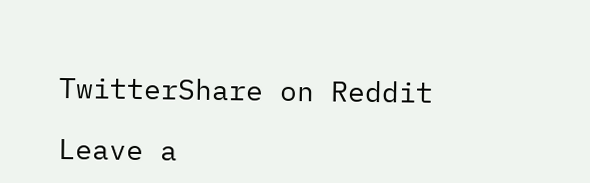TwitterShare on Reddit

Leave a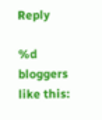Reply

%d bloggers like this: